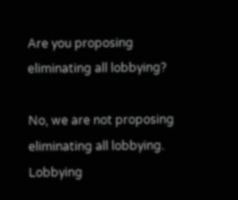Are you proposing eliminating all lobbying?

No, we are not proposing eliminating all lobbying.  Lobbying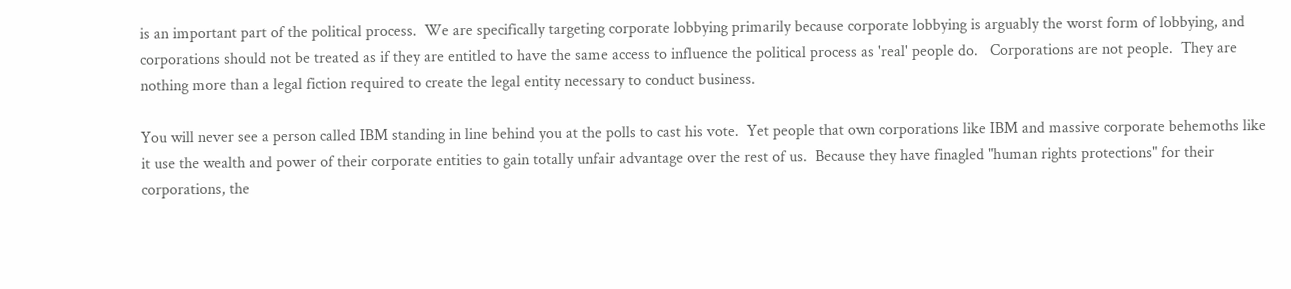is an important part of the political process.  We are specifically targeting corporate lobbying primarily because corporate lobbying is arguably the worst form of lobbying, and corporations should not be treated as if they are entitled to have the same access to influence the political process as 'real' people do.   Corporations are not people.  They are nothing more than a legal fiction required to create the legal entity necessary to conduct business.

You will never see a person called IBM standing in line behind you at the polls to cast his vote.  Yet people that own corporations like IBM and massive corporate behemoths like it use the wealth and power of their corporate entities to gain totally unfair advantage over the rest of us.  Because they have finagled "human rights protections" for their corporations, the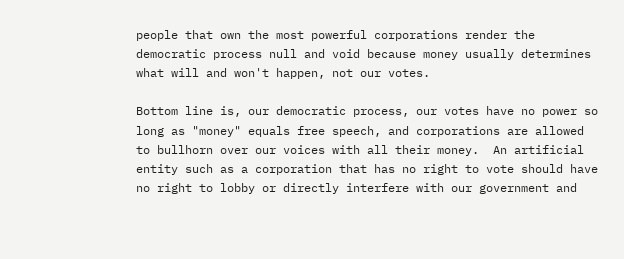people that own the most powerful corporations render the democratic process null and void because money usually determines what will and won't happen, not our votes.

Bottom line is, our democratic process, our votes have no power so long as "money" equals free speech, and corporations are allowed to bullhorn over our voices with all their money.  An artificial entity such as a corporation that has no right to vote should have no right to lobby or directly interfere with our government and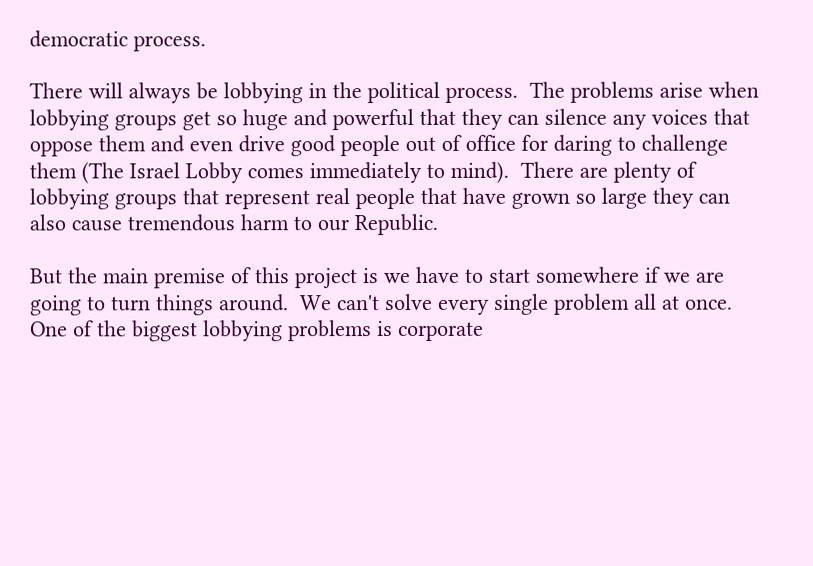democratic process.

There will always be lobbying in the political process.  The problems arise when lobbying groups get so huge and powerful that they can silence any voices that oppose them and even drive good people out of office for daring to challenge them (The Israel Lobby comes immediately to mind).  There are plenty of lobbying groups that represent real people that have grown so large they can also cause tremendous harm to our Republic.

But the main premise of this project is we have to start somewhere if we are going to turn things around.  We can't solve every single problem all at once.  One of the biggest lobbying problems is corporate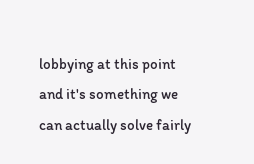lobbying at this point and it's something we can actually solve fairly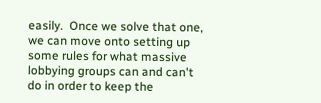easily.  Once we solve that one, we can move onto setting up some rules for what massive lobbying groups can and can't do in order to keep the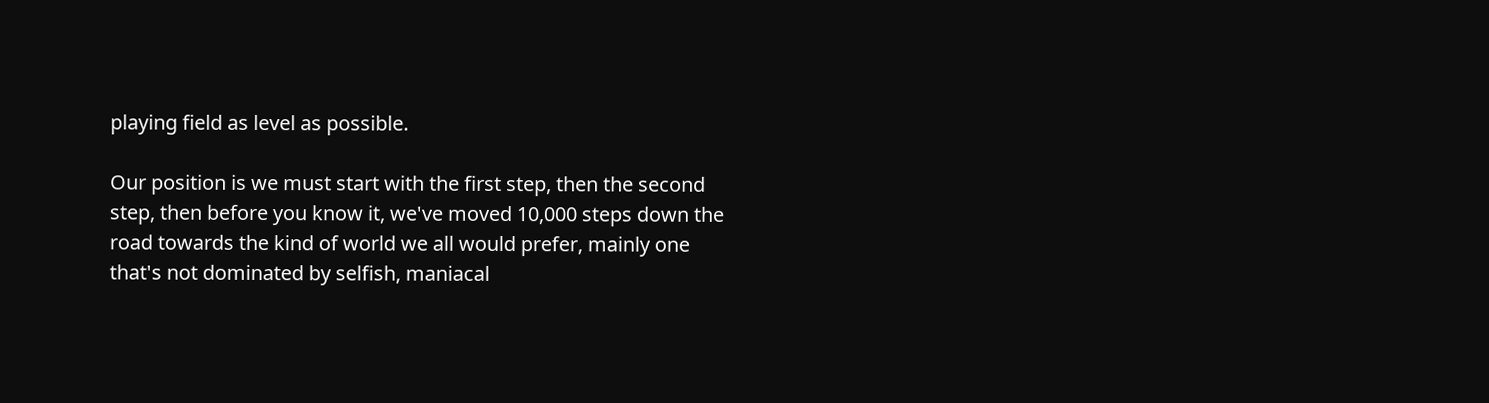playing field as level as possible.

Our position is we must start with the first step, then the second step, then before you know it, we've moved 10,000 steps down the road towards the kind of world we all would prefer, mainly one that's not dominated by selfish, maniacal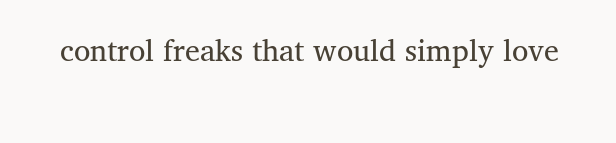control freaks that would simply love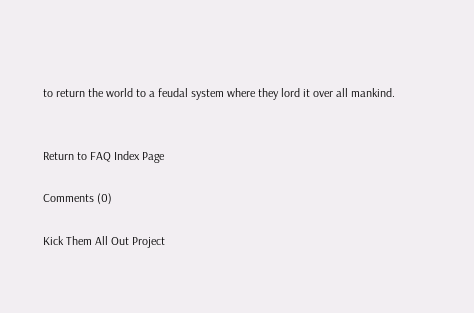to return the world to a feudal system where they lord it over all mankind.


Return to FAQ Index Page

Comments (0)

Kick Them All Out Project